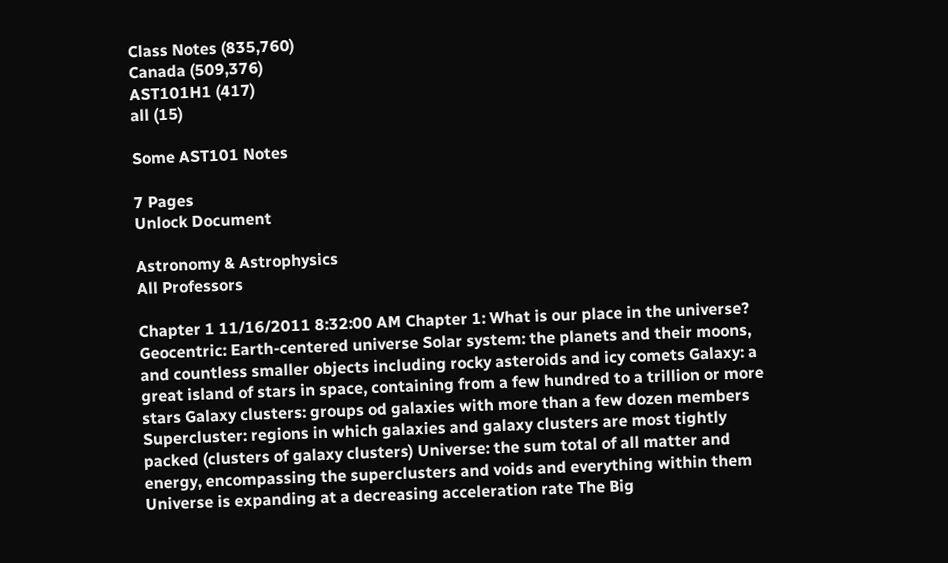Class Notes (835,760)
Canada (509,376)
AST101H1 (417)
all (15)

Some AST101 Notes

7 Pages
Unlock Document

Astronomy & Astrophysics
All Professors

Chapter 1 11/16/2011 8:32:00 AM Chapter 1: What is our place in the universe? Geocentric: Earth-centered universe Solar system: the planets and their moons, and countless smaller objects including rocky asteroids and icy comets Galaxy: a great island of stars in space, containing from a few hundred to a trillion or more stars Galaxy clusters: groups od galaxies with more than a few dozen members Supercluster: regions in which galaxies and galaxy clusters are most tightly packed (clusters of galaxy clusters) Universe: the sum total of all matter and energy, encompassing the superclusters and voids and everything within them Universe is expanding at a decreasing acceleration rate The Big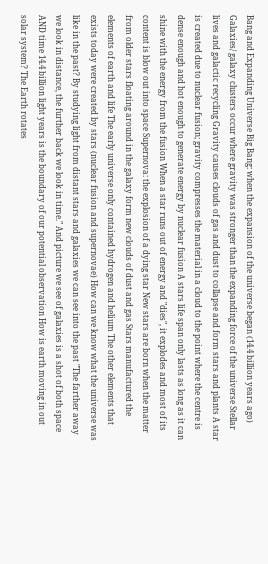Bang and Expanding Universe Big Bang: when the expansion of the universe began (14.4 billion years ago) Galaxies/ galaxy clusters occur where gravity was stronger than the expanding force of the universe Stellar lives and galactic recycling Gravity causes clouds of gas and dust to collapse and form stars and plants A star is created due to nuclear fusion; gravity compresses the material in a cloud to the point where the centre is dense enough and hot enough to generate energy by nuclear fusion A stars life span only lasts as long as it can shine with the energy from the fusion When a star runs out of energy and "dies", it explodes and most of its content is blow out into space Supernova: the explosion of a dying star New stars are born when the matter from older stars floating around in the galaxy form new clouds of dust and gas Stars manufactured the elements of earth and life The early universe only contained hydrogen and helium The other elements that exists today were created by stars (nuclear fusion and supernovae) How can we know what the universe was like in the past? By studying light from distant stars and galaxies we can see into the past "The farther away we look in distance, the further back we look in time." And picture we see of galaxies is a shot of both space AND time 14.4 billion light years is the boundary of our potential observation How is earth moving in out solar system? The Earth rotates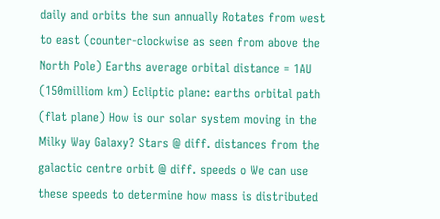daily and orbits the sun annually Rotates from west to east (counter-clockwise as seen from above the North Pole) Earths average orbital distance = 1AU (150milliom km) Ecliptic plane: earths orbital path (flat plane) How is our solar system moving in the Milky Way Galaxy? Stars @ diff. distances from the galactic centre orbit @ diff. speeds o We can use these speeds to determine how mass is distributed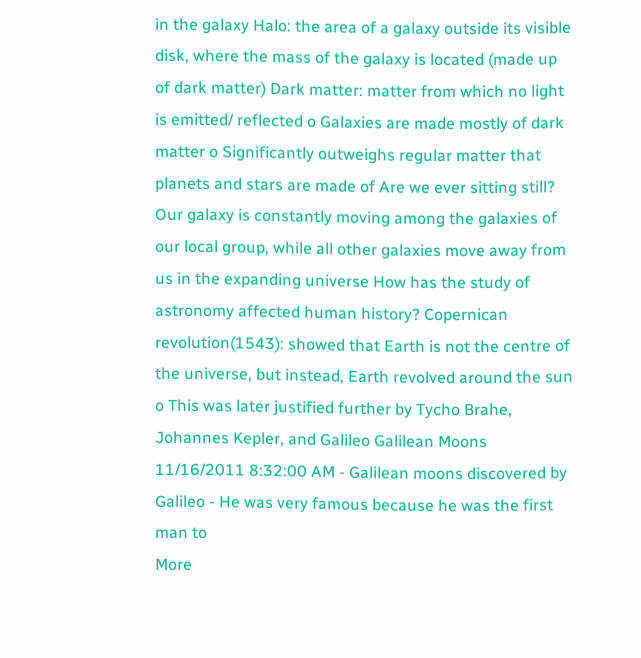in the galaxy Halo: the area of a galaxy outside its visible disk, where the mass of the galaxy is located (made up of dark matter) Dark matter: matter from which no light is emitted/ reflected o Galaxies are made mostly of dark matter o Significantly outweighs regular matter that planets and stars are made of Are we ever sitting still? Our galaxy is constantly moving among the galaxies of our local group, while all other galaxies move away from us in the expanding universe How has the study of astronomy affected human history? Copernican revolution(1543): showed that Earth is not the centre of the universe, but instead, Earth revolved around the sun o This was later justified further by Tycho Brahe, Johannes Kepler, and Galileo Galilean Moons 11/16/2011 8:32:00 AM - Galilean moons discovered by Galileo - He was very famous because he was the first man to
More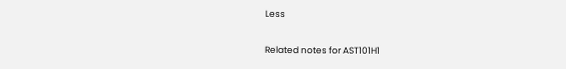Less

Related notes for AST101H1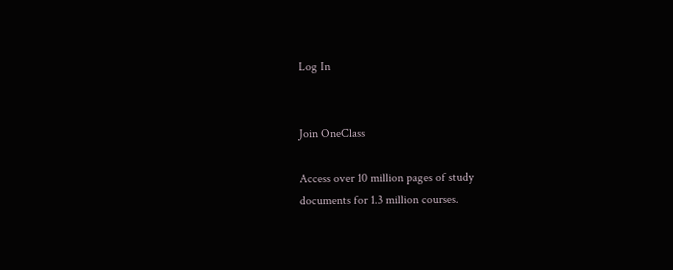Log In


Join OneClass

Access over 10 million pages of study
documents for 1.3 million courses.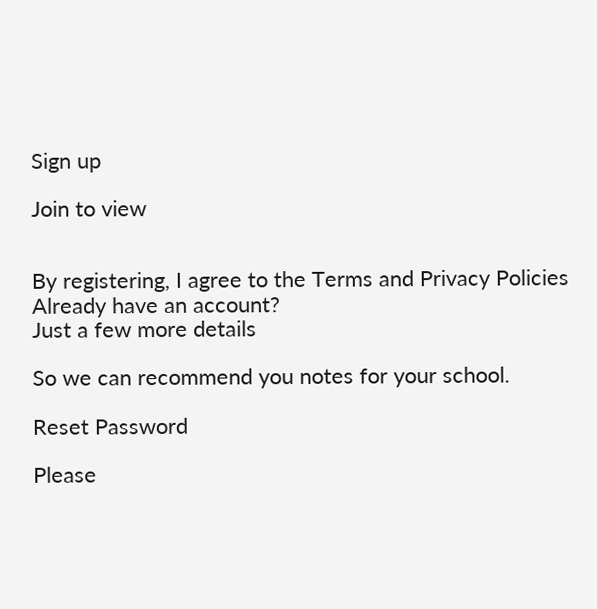Sign up

Join to view


By registering, I agree to the Terms and Privacy Policies
Already have an account?
Just a few more details

So we can recommend you notes for your school.

Reset Password

Please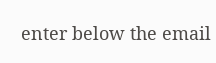enter below the email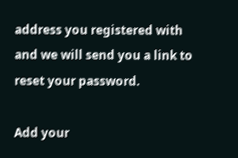address you registered with and we will send you a link to reset your password.

Add your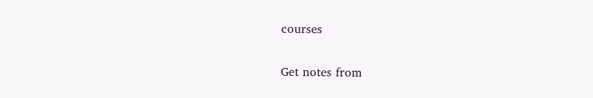courses

Get notes from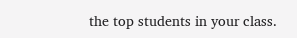the top students in your class.